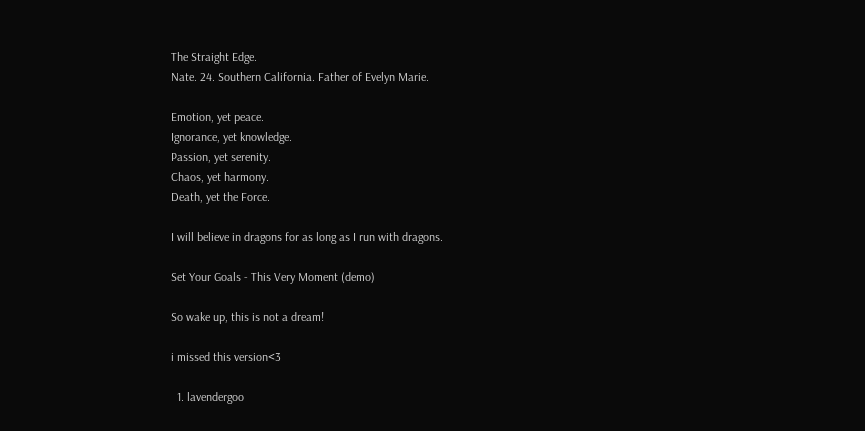The Straight Edge.
Nate. 24. Southern California. Father of Evelyn Marie.

Emotion, yet peace.
Ignorance, yet knowledge.
Passion, yet serenity.
Chaos, yet harmony.
Death, yet the Force.

I will believe in dragons for as long as I run with dragons.

Set Your Goals - This Very Moment (demo)

So wake up, this is not a dream!

i missed this version<3

  1. lavendergoo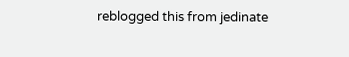reblogged this from jedinate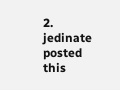2. jedinate posted this